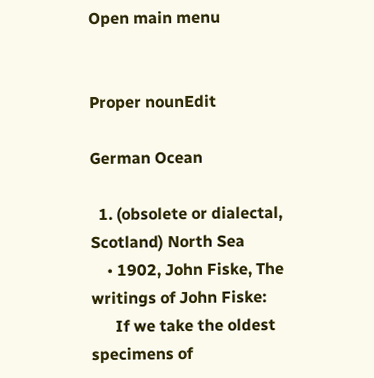Open main menu


Proper nounEdit

German Ocean

  1. (obsolete or dialectal, Scotland) North Sea
    • 1902, John Fiske, The writings of John Fiske:
      If we take the oldest specimens of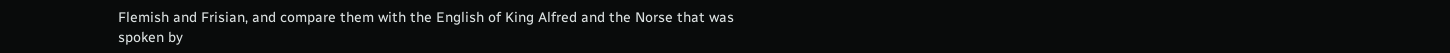Flemish and Frisian, and compare them with the English of King Alfred and the Norse that was spoken by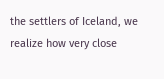the settlers of Iceland, we realize how very close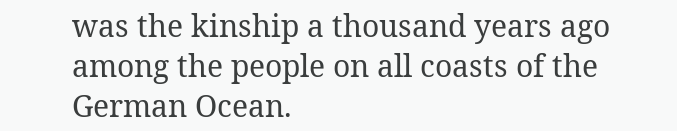was the kinship a thousand years ago among the people on all coasts of the German Ocean.